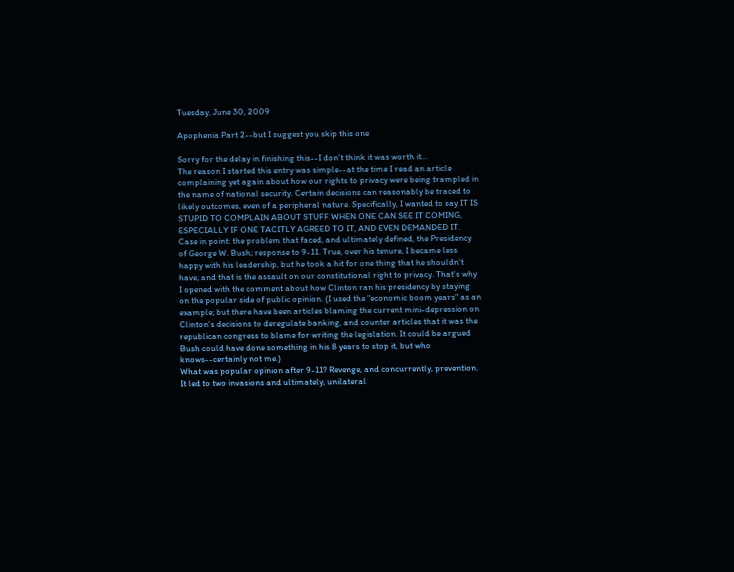Tuesday, June 30, 2009

Apophenia Part 2--but I suggest you skip this one

Sorry for the delay in finishing this--I don't think it was worth it...
The reason I started this entry was simple--at the time I read an article complaining yet again about how our rights to privacy were being trampled in the name of national security. Certain decisions can reasonably be traced to likely outcomes, even of a peripheral nature. Specifically, I wanted to say IT IS STUPID TO COMPLAIN ABOUT STUFF WHEN ONE CAN SEE IT COMING, ESPECIALLY IF ONE TACITLY AGREED TO IT, AND EVEN DEMANDED IT.
Case in point: the problem that faced, and ultimately defined, the Presidency of George W. Bush; response to 9-11. True, over his tenure, I became less happy with his leadership, but he took a hit for one thing that he shouldn't have; and that is the assault on our constitutional right to privacy. That's why I opened with the comment about how Clinton ran his presidency by staying on the popular side of public opinion. (I used the "economic boom years" as an example; but there have been articles blaming the current mini-depression on Clinton's decisions to deregulate banking, and counter articles that it was the republican congress to blame for writing the legislation. It could be argued Bush could have done something in his 8 years to stop it, but who knows--certainly not me.)
What was popular opinion after 9-11? Revenge, and concurrently, prevention. It led to two invasions and ultimately, unilateral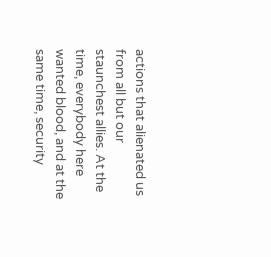actions that alienated us from all but our staunchest allies. At the time, everybody here wanted blood, and at the same time, security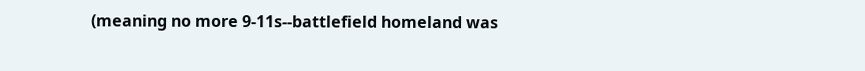(meaning no more 9-11s--battlefield homeland was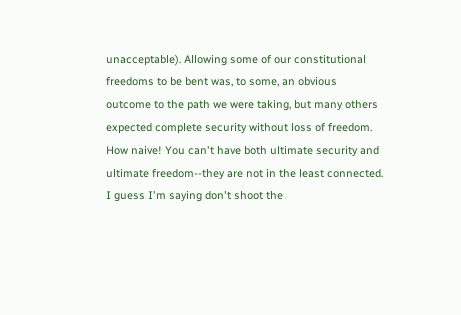unacceptable). Allowing some of our constitutional freedoms to be bent was, to some, an obvious outcome to the path we were taking, but many others expected complete security without loss of freedom. How naive! You can't have both ultimate security and ultimate freedom--they are not in the least connected.
I guess I'm saying don't shoot the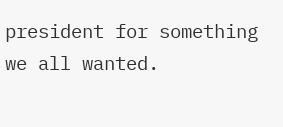president for something we all wanted.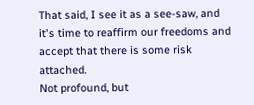That said, I see it as a see-saw, and it's time to reaffirm our freedoms and accept that there is some risk attached.
Not profound, but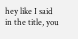hey like I said in the title, you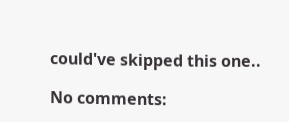could've skipped this one..

No comments: